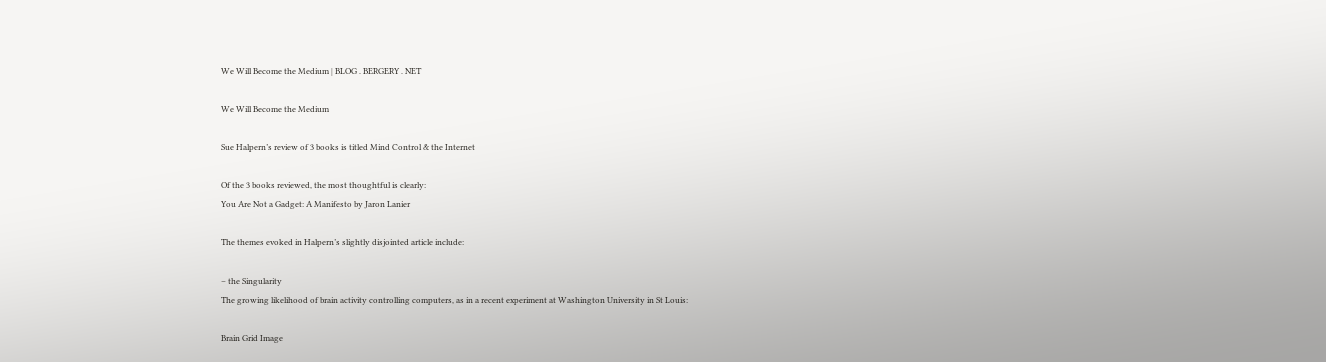We Will Become the Medium | BLOG . BERGERY . NET

We Will Become the Medium

Sue Halpern’s review of 3 books is titled Mind Control & the Internet

Of the 3 books reviewed, the most thoughtful is clearly:
You Are Not a Gadget: A Manifesto by Jaron Lanier

The themes evoked in Halpern’s slightly disjointed article include:

– the Singularity
The growing likelihood of brain activity controlling computers, as in a recent experiment at Washington University in St Louis:

Brain Grid Image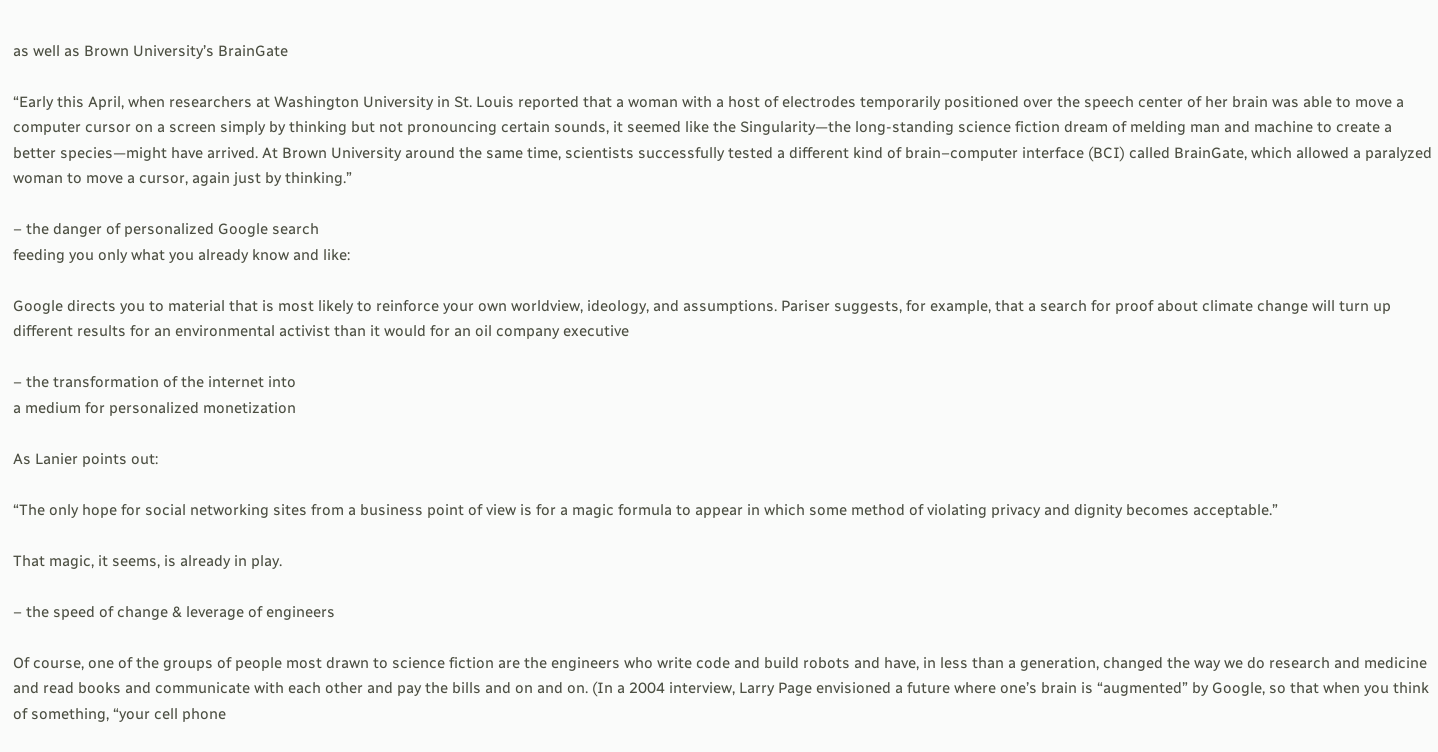as well as Brown University’s BrainGate

“Early this April, when researchers at Washington University in St. Louis reported that a woman with a host of electrodes temporarily positioned over the speech center of her brain was able to move a computer cursor on a screen simply by thinking but not pronouncing certain sounds, it seemed like the Singularity—the long-standing science fiction dream of melding man and machine to create a better species—might have arrived. At Brown University around the same time, scientists successfully tested a different kind of brain–computer interface (BCI) called BrainGate, which allowed a paralyzed woman to move a cursor, again just by thinking.”

– the danger of personalized Google search
feeding you only what you already know and like:

Google directs you to material that is most likely to reinforce your own worldview, ideology, and assumptions. Pariser suggests, for example, that a search for proof about climate change will turn up different results for an environmental activist than it would for an oil company executive

– the transformation of the internet into
a medium for personalized monetization

As Lanier points out:

“The only hope for social networking sites from a business point of view is for a magic formula to appear in which some method of violating privacy and dignity becomes acceptable.”

That magic, it seems, is already in play.

– the speed of change & leverage of engineers

Of course, one of the groups of people most drawn to science fiction are the engineers who write code and build robots and have, in less than a generation, changed the way we do research and medicine and read books and communicate with each other and pay the bills and on and on. (In a 2004 interview, Larry Page envisioned a future where one’s brain is “augmented” by Google, so that when you think of something, “your cell phone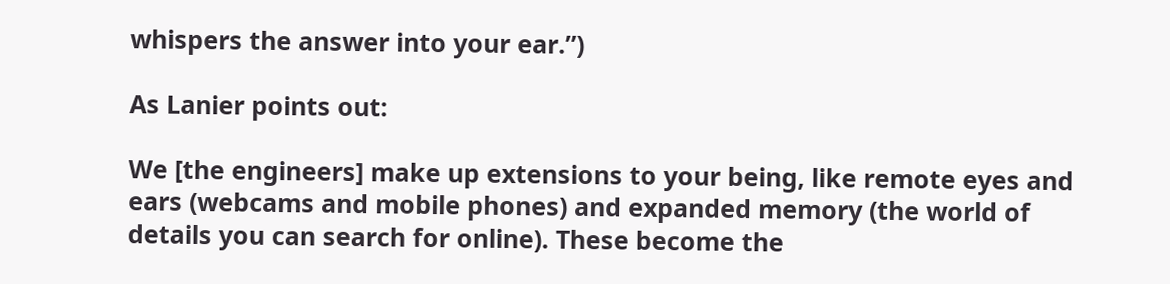whispers the answer into your ear.”)

As Lanier points out:

We [the engineers] make up extensions to your being, like remote eyes and ears (webcams and mobile phones) and expanded memory (the world of details you can search for online). These become the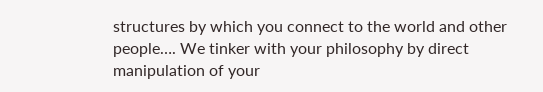structures by which you connect to the world and other people…. We tinker with your philosophy by direct manipulation of your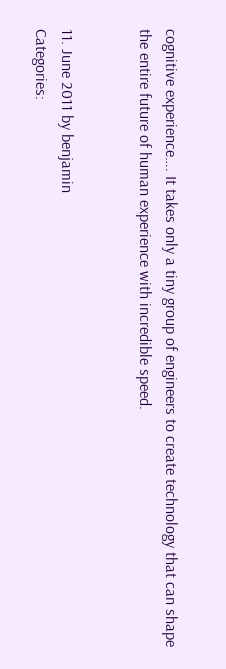cognitive experience…. It takes only a tiny group of engineers to create technology that can shape the entire future of human experience with incredible speed.


11. June 2011 by benjamin
Categories: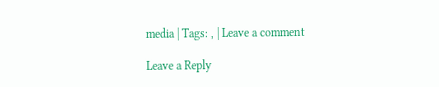media | Tags: , | Leave a comment

Leave a Reply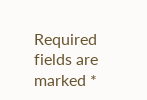Required fields are marked *